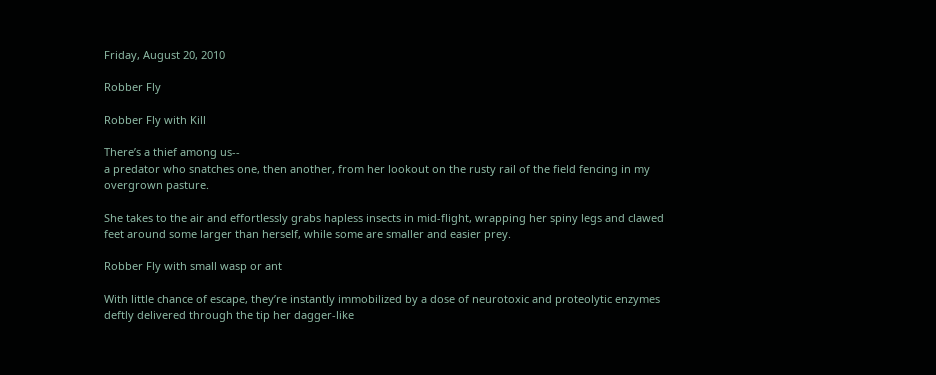Friday, August 20, 2010

Robber Fly

Robber Fly with Kill

There’s a thief among us--
a predator who snatches one, then another, from her lookout on the rusty rail of the field fencing in my overgrown pasture.

She takes to the air and effortlessly grabs hapless insects in mid-flight, wrapping her spiny legs and clawed feet around some larger than herself, while some are smaller and easier prey.

Robber Fly with small wasp or ant

With little chance of escape, they’re instantly immobilized by a dose of neurotoxic and proteolytic enzymes deftly delivered through the tip her dagger-like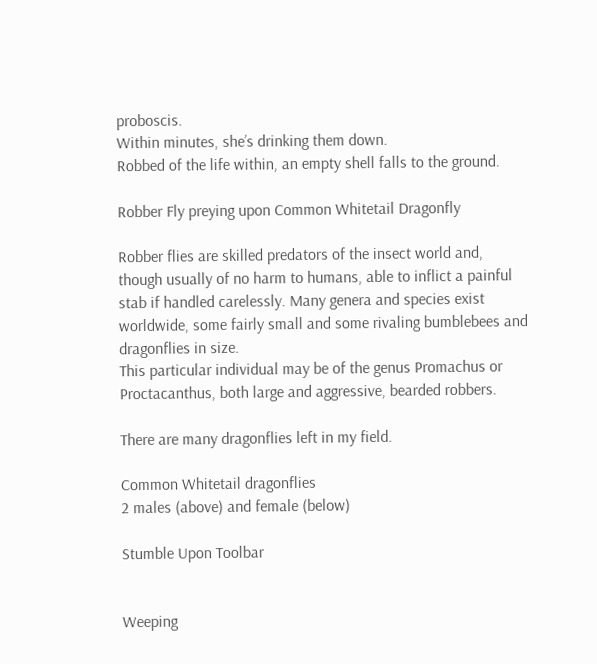proboscis.
Within minutes, she’s drinking them down.
Robbed of the life within, an empty shell falls to the ground.

Robber Fly preying upon Common Whitetail Dragonfly

Robber flies are skilled predators of the insect world and, though usually of no harm to humans, able to inflict a painful stab if handled carelessly. Many genera and species exist worldwide, some fairly small and some rivaling bumblebees and dragonflies in size.
This particular individual may be of the genus Promachus or Proctacanthus, both large and aggressive, bearded robbers.

There are many dragonflies left in my field.

Common Whitetail dragonflies
2 males (above) and female (below)

Stumble Upon Toolbar


Weeping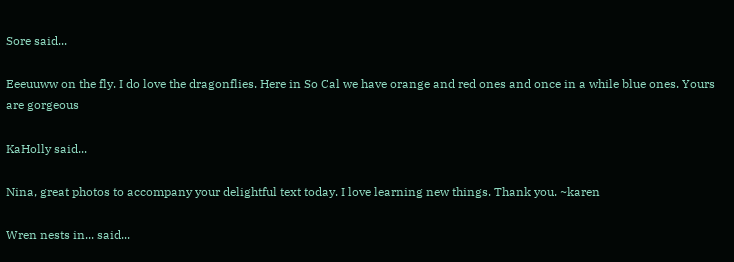Sore said...

Eeeuuww on the fly. I do love the dragonflies. Here in So Cal we have orange and red ones and once in a while blue ones. Yours are gorgeous

KaHolly said...

Nina, great photos to accompany your delightful text today. I love learning new things. Thank you. ~karen

Wren nests in... said...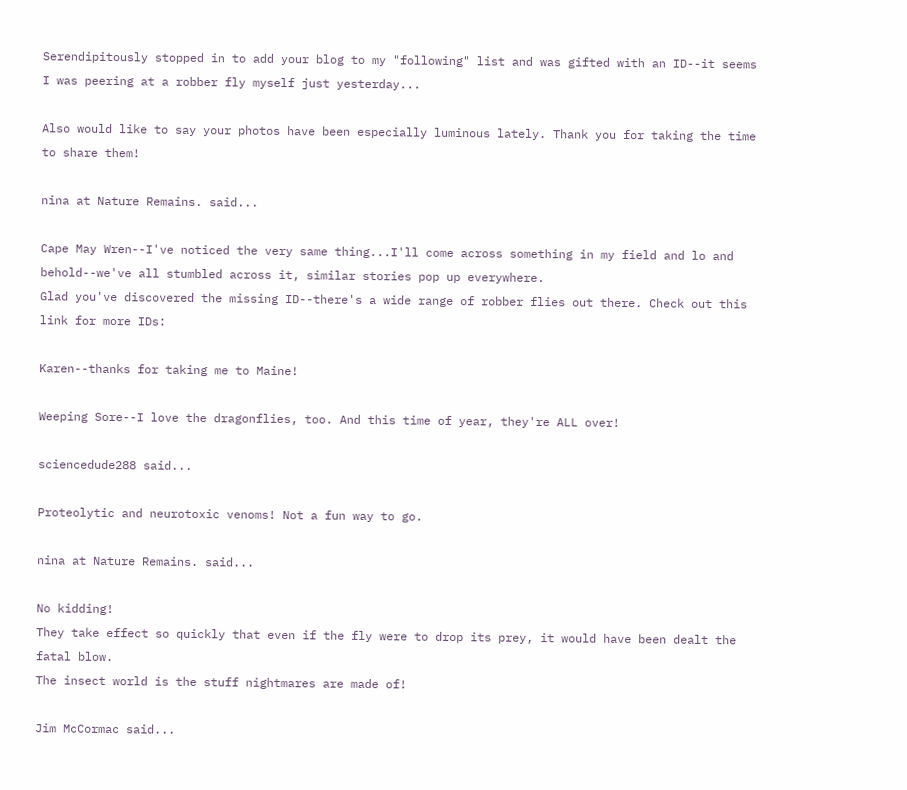Serendipitously stopped in to add your blog to my "following" list and was gifted with an ID--it seems I was peering at a robber fly myself just yesterday...

Also would like to say your photos have been especially luminous lately. Thank you for taking the time to share them!

nina at Nature Remains. said...

Cape May Wren--I've noticed the very same thing...I'll come across something in my field and lo and behold--we've all stumbled across it, similar stories pop up everywhere.
Glad you've discovered the missing ID--there's a wide range of robber flies out there. Check out this link for more IDs:

Karen--thanks for taking me to Maine!

Weeping Sore--I love the dragonflies, too. And this time of year, they're ALL over!

sciencedude288 said...

Proteolytic and neurotoxic venoms! Not a fun way to go.

nina at Nature Remains. said...

No kidding!
They take effect so quickly that even if the fly were to drop its prey, it would have been dealt the fatal blow.
The insect world is the stuff nightmares are made of!

Jim McCormac said...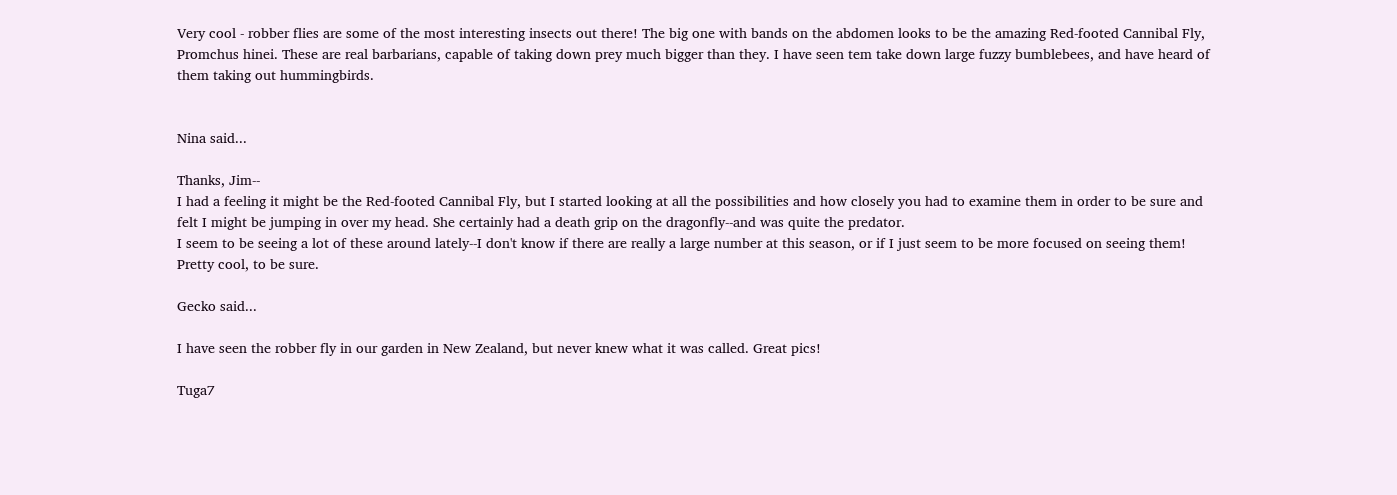Very cool - robber flies are some of the most interesting insects out there! The big one with bands on the abdomen looks to be the amazing Red-footed Cannibal Fly, Promchus hinei. These are real barbarians, capable of taking down prey much bigger than they. I have seen tem take down large fuzzy bumblebees, and have heard of them taking out hummingbirds.


Nina said...

Thanks, Jim--
I had a feeling it might be the Red-footed Cannibal Fly, but I started looking at all the possibilities and how closely you had to examine them in order to be sure and felt I might be jumping in over my head. She certainly had a death grip on the dragonfly--and was quite the predator.
I seem to be seeing a lot of these around lately--I don't know if there are really a large number at this season, or if I just seem to be more focused on seeing them!
Pretty cool, to be sure.

Gecko said...

I have seen the robber fly in our garden in New Zealand, but never knew what it was called. Great pics!

Tuga7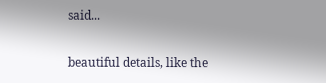said...

beautiful details, like the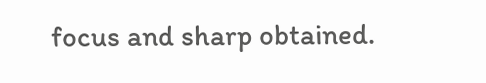focus and sharp obtained.